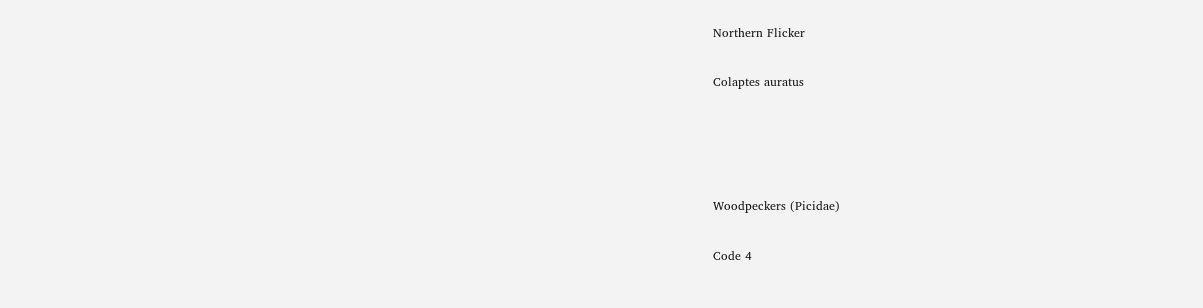Northern Flicker

Colaptes auratus




Woodpeckers (Picidae)

Code 4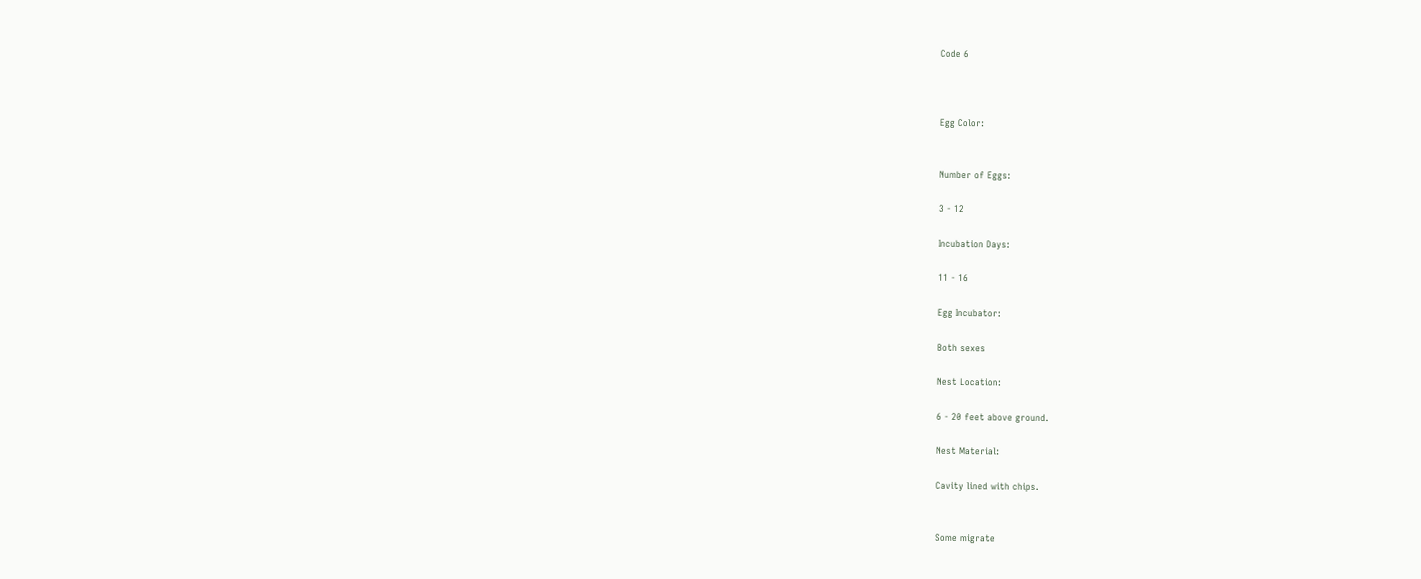Code 6



Egg Color:


Number of Eggs:

3 - 12

Incubation Days:

11 - 16

Egg Incubator:

Both sexes

Nest Location:

6 - 20 feet above ground.

Nest Material:

Cavity lined with chips.


Some migrate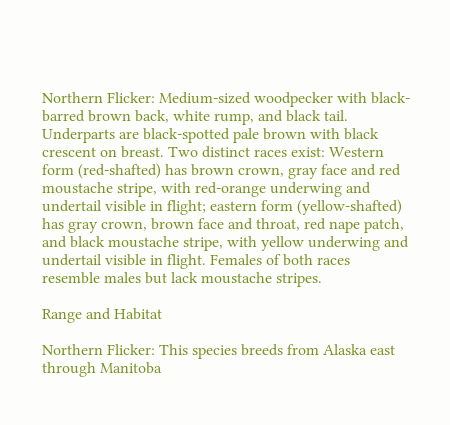Northern Flicker: Medium-sized woodpecker with black-barred brown back, white rump, and black tail. Underparts are black-spotted pale brown with black crescent on breast. Two distinct races exist: Western form (red-shafted) has brown crown, gray face and red moustache stripe, with red-orange underwing and undertail visible in flight; eastern form (yellow-shafted) has gray crown, brown face and throat, red nape patch, and black moustache stripe, with yellow underwing and undertail visible in flight. Females of both races resemble males but lack moustache stripes.

Range and Habitat

Northern Flicker: This species breeds from Alaska east through Manitoba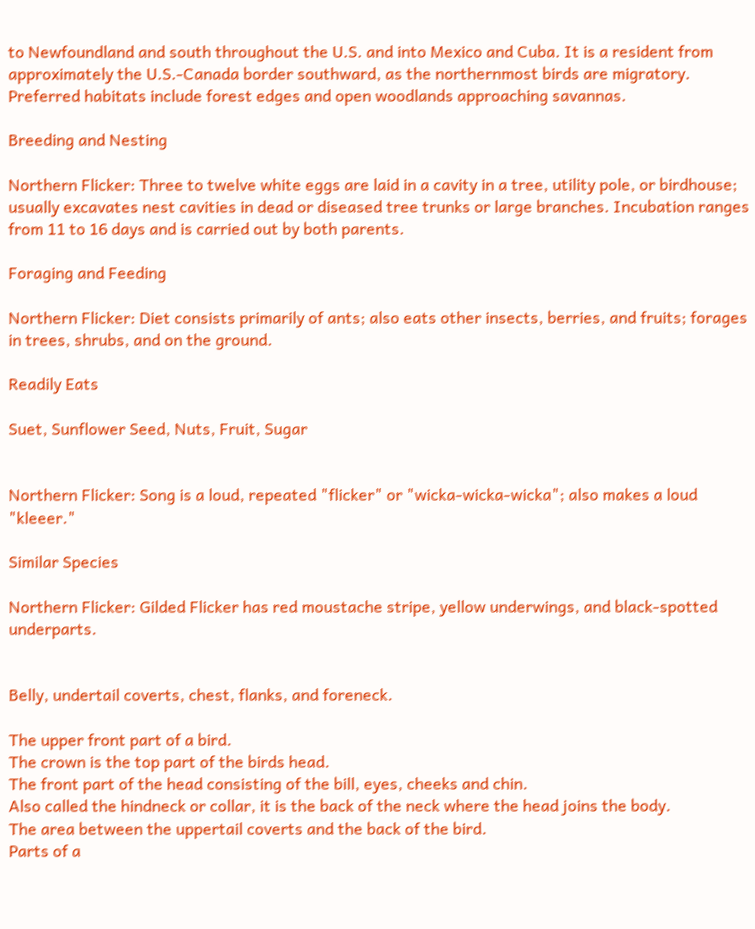to Newfoundland and south throughout the U.S. and into Mexico and Cuba. It is a resident from approximately the U.S.-Canada border southward, as the northernmost birds are migratory. Preferred habitats include forest edges and open woodlands approaching savannas.

Breeding and Nesting

Northern Flicker: Three to twelve white eggs are laid in a cavity in a tree, utility pole, or birdhouse; usually excavates nest cavities in dead or diseased tree trunks or large branches. Incubation ranges from 11 to 16 days and is carried out by both parents.

Foraging and Feeding

Northern Flicker: Diet consists primarily of ants; also eats other insects, berries, and fruits; forages in trees, shrubs, and on the ground.

Readily Eats

Suet, Sunflower Seed, Nuts, Fruit, Sugar


Northern Flicker: Song is a loud, repeated "flicker" or "wicka-wicka-wicka"; also makes a loud "kleeer."

Similar Species

Northern Flicker: Gilded Flicker has red moustache stripe, yellow underwings, and black-spotted underparts.


Belly, undertail coverts, chest, flanks, and foreneck.

The upper front part of a bird.
The crown is the top part of the birds head.
The front part of the head consisting of the bill, eyes, cheeks and chin.
Also called the hindneck or collar, it is the back of the neck where the head joins the body.
The area between the uppertail coverts and the back of the bird.
Parts of a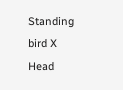Standing bird X
Head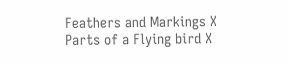Feathers and Markings X
Parts of a Flying bird X